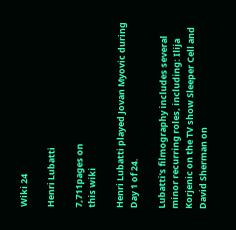Wiki 24

Henri Lubatti

7,711pages on
this wiki

Henri Lubatti played Jovan Myovic during Day 1 of 24.

Lubatti's filmography includes several minor recurring roles, including: Ilija Korjenic on the TV show Sleeper Cell and David Sherman on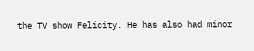the TV show Felicity. He has also had minor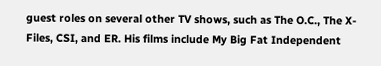guest roles on several other TV shows, such as The O.C., The X-Files, CSI, and ER. His films include My Big Fat Independent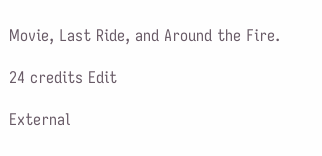Movie, Last Ride, and Around the Fire.

24 credits Edit

External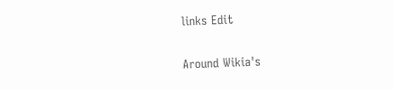links Edit

Around Wikia's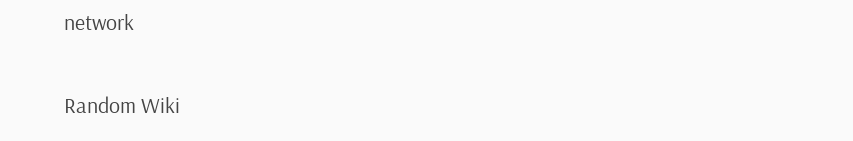network

Random Wiki